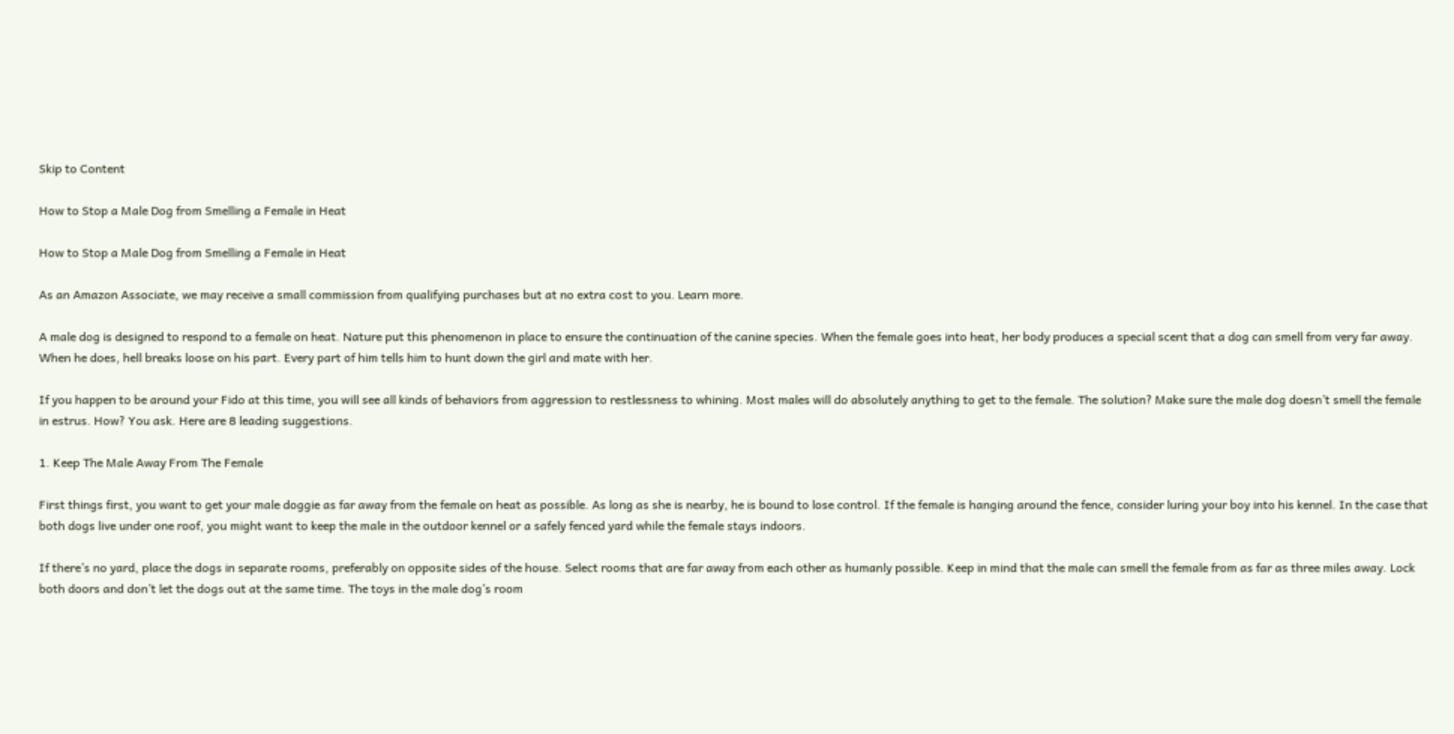Skip to Content

How to Stop a Male Dog from Smelling a Female in Heat

How to Stop a Male Dog from Smelling a Female in Heat

As an Amazon Associate, we may receive a small commission from qualifying purchases but at no extra cost to you. Learn more.

A male dog is designed to respond to a female on heat. Nature put this phenomenon in place to ensure the continuation of the canine species. When the female goes into heat, her body produces a special scent that a dog can smell from very far away. When he does, hell breaks loose on his part. Every part of him tells him to hunt down the girl and mate with her.

If you happen to be around your Fido at this time, you will see all kinds of behaviors from aggression to restlessness to whining. Most males will do absolutely anything to get to the female. The solution? Make sure the male dog doesn’t smell the female in estrus. How? You ask. Here are 8 leading suggestions.

1. Keep The Male Away From The Female

First things first, you want to get your male doggie as far away from the female on heat as possible. As long as she is nearby, he is bound to lose control. If the female is hanging around the fence, consider luring your boy into his kennel. In the case that both dogs live under one roof, you might want to keep the male in the outdoor kennel or a safely fenced yard while the female stays indoors.

If there’s no yard, place the dogs in separate rooms, preferably on opposite sides of the house. Select rooms that are far away from each other as humanly possible. Keep in mind that the male can smell the female from as far as three miles away. Lock both doors and don’t let the dogs out at the same time. The toys in the male dog’s room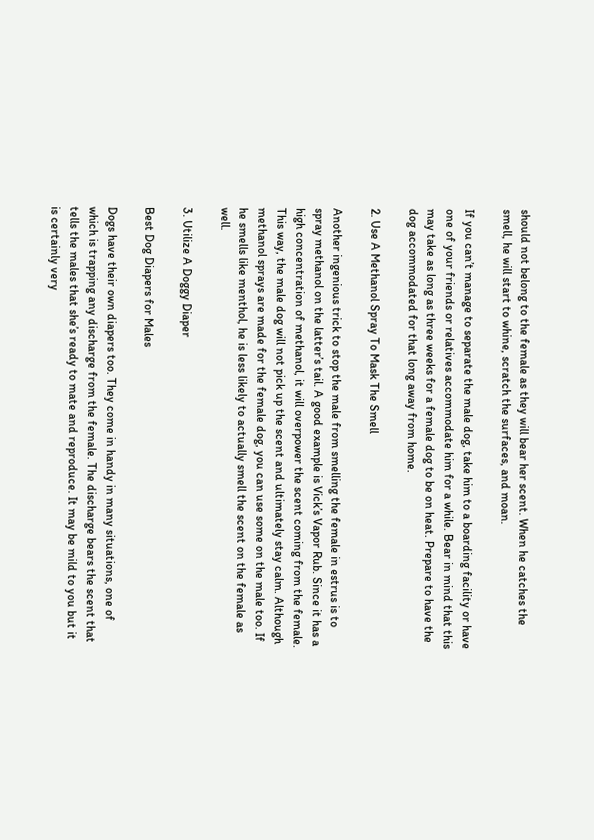should not belong to the female as they will bear her scent. When he catches the smell, he will start to whine, scratch the surfaces, and moan.

If you can’t manage to separate the male dog, take him to a boarding facility or have one of your friends or relatives accommodate him for a while. Bear in mind that this may take as long as three weeks for a female dog to be on heat. Prepare to have the dog accommodated for that long away from home.

2. Use A Methanol Spray To Mask The Smell

Another ingenious trick to stop the male from smelling the female in estrus is to spray methanol on the latter’s tail. A good example is Vick’s Vapor Rub. Since it has a high concentration of methanol, it will overpower the scent coming from the female. This way, the male dog will not pick up the scent and ultimately stay calm. Although methanol sprays are made for the female dog, you can use some on the male too. If he smells like menthol, he is less likely to actually smell the scent on the female as well.

3. Utilize A Doggy Diaper

Best Dog Diapers for Males

Dogs have their own diapers too. They come in handy in many situations, one of which is trapping any discharge from the female. The discharge bears the scent that tells the males that she’s ready to mate and reproduce. It may be mild to you but it is certainly very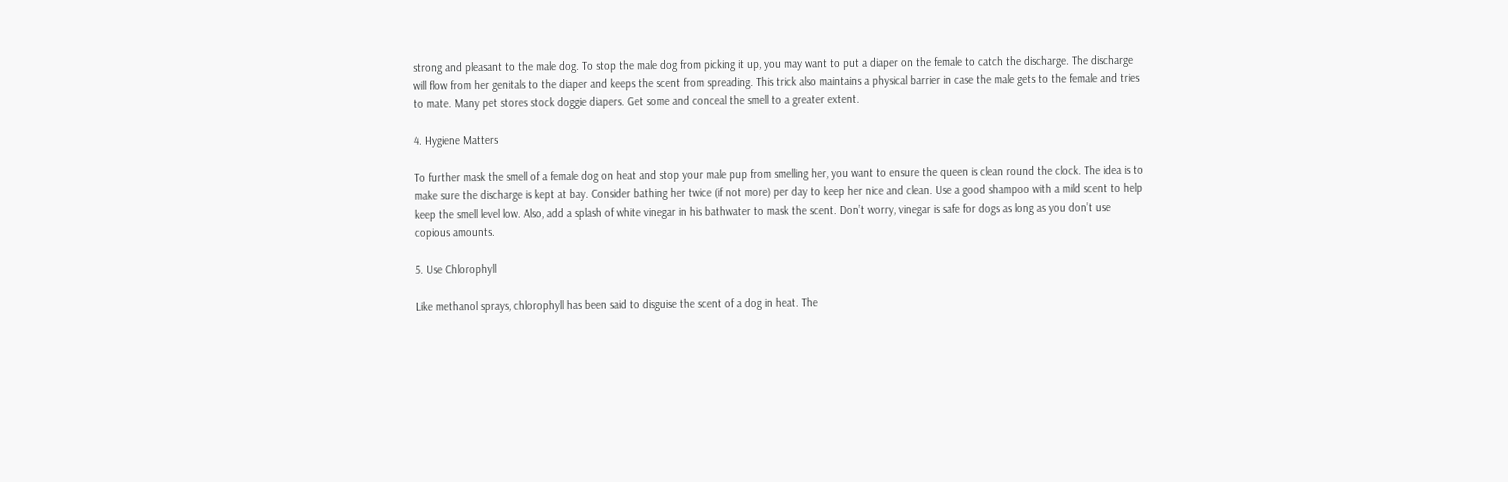strong and pleasant to the male dog. To stop the male dog from picking it up, you may want to put a diaper on the female to catch the discharge. The discharge will flow from her genitals to the diaper and keeps the scent from spreading. This trick also maintains a physical barrier in case the male gets to the female and tries to mate. Many pet stores stock doggie diapers. Get some and conceal the smell to a greater extent.

4. Hygiene Matters

To further mask the smell of a female dog on heat and stop your male pup from smelling her, you want to ensure the queen is clean round the clock. The idea is to make sure the discharge is kept at bay. Consider bathing her twice (if not more) per day to keep her nice and clean. Use a good shampoo with a mild scent to help keep the smell level low. Also, add a splash of white vinegar in his bathwater to mask the scent. Don’t worry, vinegar is safe for dogs as long as you don’t use copious amounts.

5. Use Chlorophyll

Like methanol sprays, chlorophyll has been said to disguise the scent of a dog in heat. The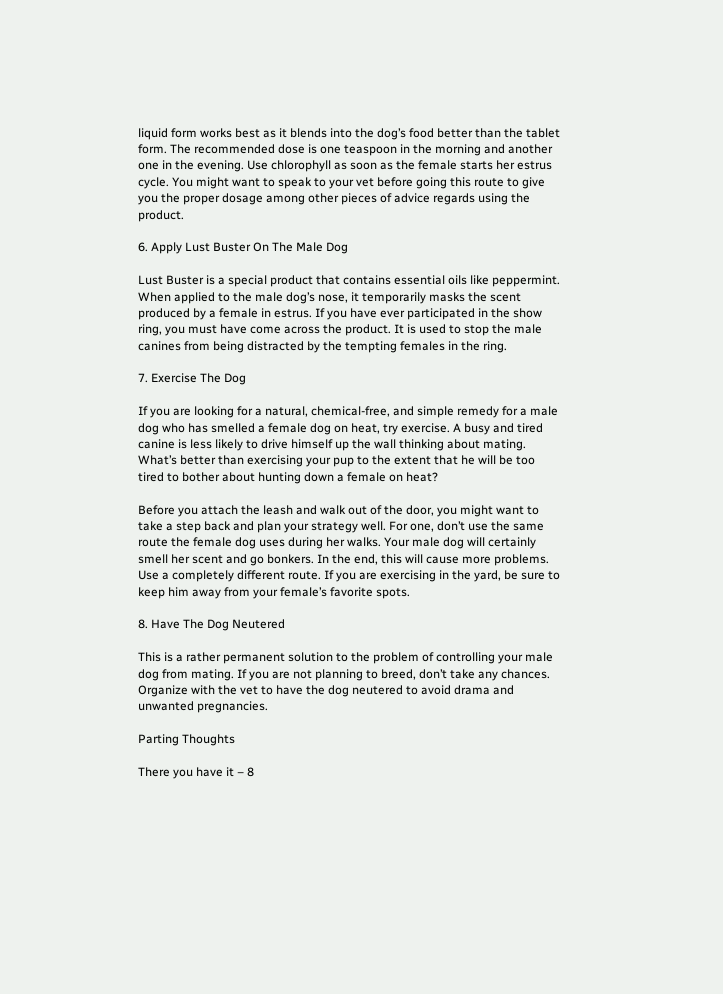liquid form works best as it blends into the dog’s food better than the tablet form. The recommended dose is one teaspoon in the morning and another one in the evening. Use chlorophyll as soon as the female starts her estrus cycle. You might want to speak to your vet before going this route to give you the proper dosage among other pieces of advice regards using the product.

6. Apply Lust Buster On The Male Dog

Lust Buster is a special product that contains essential oils like peppermint. When applied to the male dog’s nose, it temporarily masks the scent produced by a female in estrus. If you have ever participated in the show ring, you must have come across the product. It is used to stop the male canines from being distracted by the tempting females in the ring.

7. Exercise The Dog

If you are looking for a natural, chemical-free, and simple remedy for a male dog who has smelled a female dog on heat, try exercise. A busy and tired canine is less likely to drive himself up the wall thinking about mating. What’s better than exercising your pup to the extent that he will be too tired to bother about hunting down a female on heat?

Before you attach the leash and walk out of the door, you might want to take a step back and plan your strategy well. For one, don’t use the same route the female dog uses during her walks. Your male dog will certainly smell her scent and go bonkers. In the end, this will cause more problems. Use a completely different route. If you are exercising in the yard, be sure to keep him away from your female’s favorite spots.

8. Have The Dog Neutered

This is a rather permanent solution to the problem of controlling your male dog from mating. If you are not planning to breed, don’t take any chances. Organize with the vet to have the dog neutered to avoid drama and unwanted pregnancies.

Parting Thoughts

There you have it – 8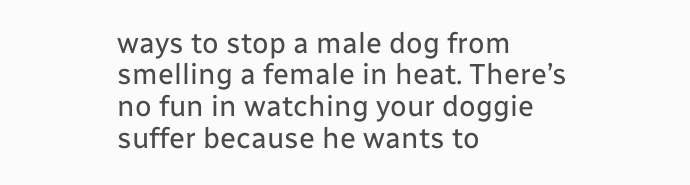ways to stop a male dog from smelling a female in heat. There’s no fun in watching your doggie suffer because he wants to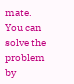mate. You can solve the problem by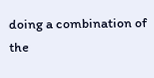doing a combination of the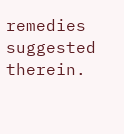remedies suggested therein.